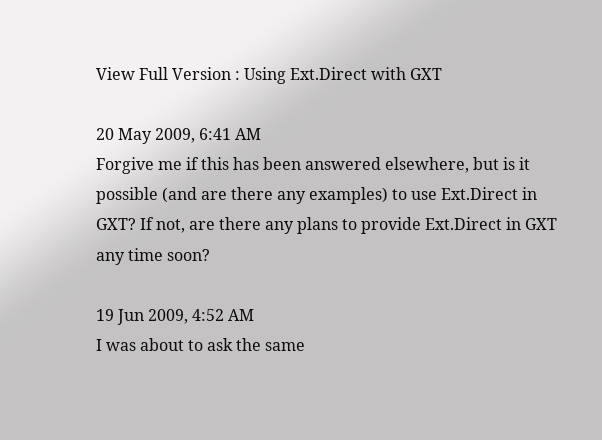View Full Version : Using Ext.Direct with GXT

20 May 2009, 6:41 AM
Forgive me if this has been answered elsewhere, but is it possible (and are there any examples) to use Ext.Direct in GXT? If not, are there any plans to provide Ext.Direct in GXT any time soon?

19 Jun 2009, 4:52 AM
I was about to ask the same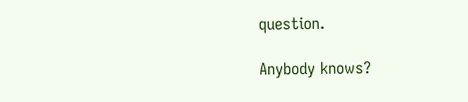question.

Anybody knows?